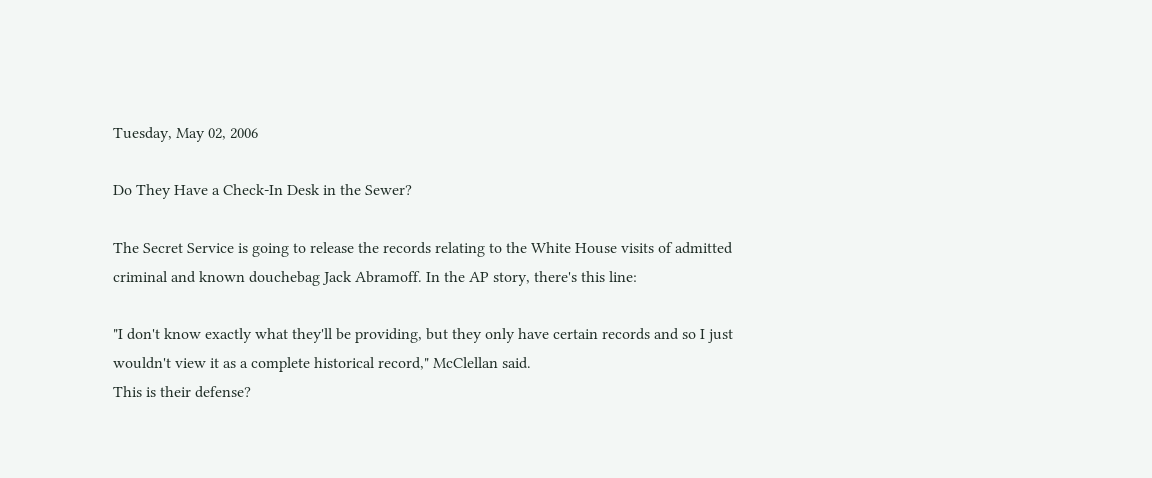Tuesday, May 02, 2006

Do They Have a Check-In Desk in the Sewer?

The Secret Service is going to release the records relating to the White House visits of admitted criminal and known douchebag Jack Abramoff. In the AP story, there's this line:

"I don't know exactly what they'll be providing, but they only have certain records and so I just wouldn't view it as a complete historical record," McClellan said.
This is their defense?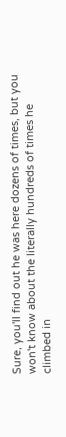Sure, you'll find out he was here dozens of times, but you won't know about the literally hundreds of times he climbed in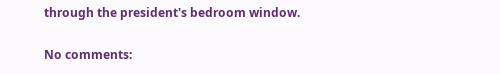through the president's bedroom window.

No comments: